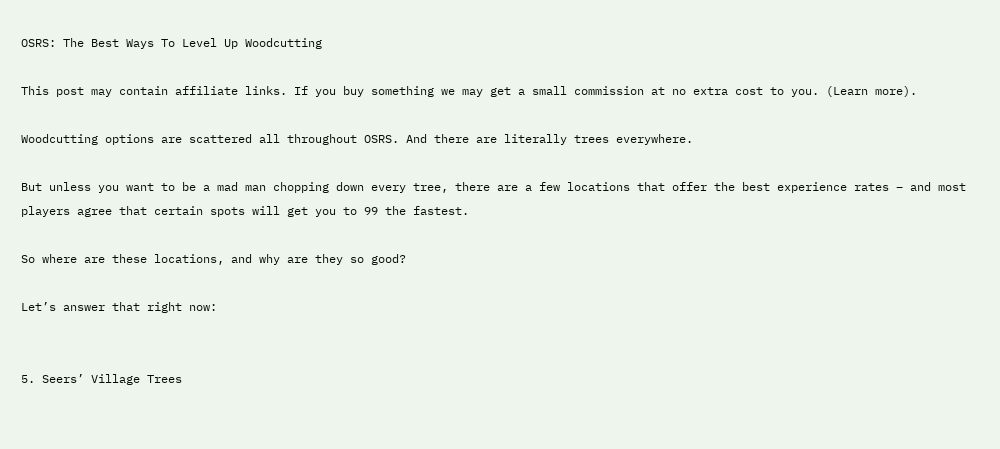OSRS: The Best Ways To Level Up Woodcutting

This post may contain affiliate links. If you buy something we may get a small commission at no extra cost to you. (Learn more).

Woodcutting options are scattered all throughout OSRS. And there are literally trees everywhere.

But unless you want to be a mad man chopping down every tree, there are a few locations that offer the best experience rates – and most players agree that certain spots will get you to 99 the fastest.

So where are these locations, and why are they so good?

Let’s answer that right now:


5. Seers’ Village Trees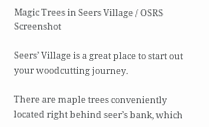Magic Trees in Seers Village / OSRS Screenshot

Seers’ Village is a great place to start out your woodcutting journey.

There are maple trees conveniently located right behind seer’s bank, which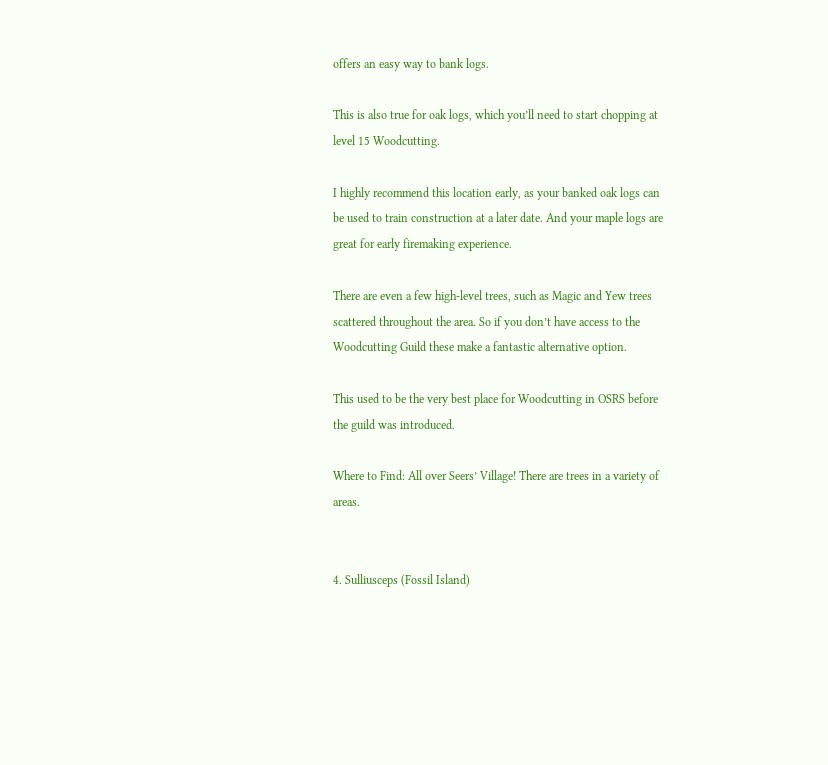offers an easy way to bank logs.

This is also true for oak logs, which you’ll need to start chopping at level 15 Woodcutting.

I highly recommend this location early, as your banked oak logs can be used to train construction at a later date. And your maple logs are great for early firemaking experience.

There are even a few high-level trees, such as Magic and Yew trees scattered throughout the area. So if you don’t have access to the Woodcutting Guild these make a fantastic alternative option.

This used to be the very best place for Woodcutting in OSRS before the guild was introduced.

Where to Find: All over Seers’ Village! There are trees in a variety of areas.


4. Sulliusceps (Fossil Island)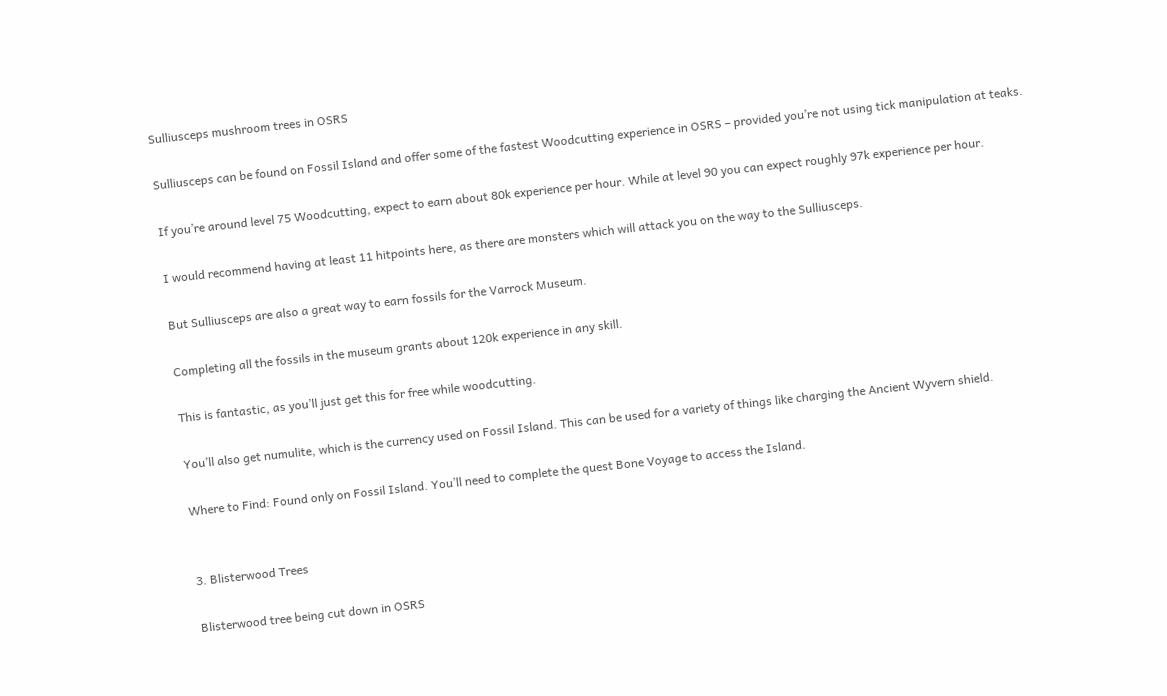Sulliusceps mushroom trees in OSRS

Sulliusceps can be found on Fossil Island and offer some of the fastest Woodcutting experience in OSRS – provided you’re not using tick manipulation at teaks.

If you’re around level 75 Woodcutting, expect to earn about 80k experience per hour. While at level 90 you can expect roughly 97k experience per hour.

I would recommend having at least 11 hitpoints here, as there are monsters which will attack you on the way to the Sulliusceps.

But Sulliusceps are also a great way to earn fossils for the Varrock Museum.

Completing all the fossils in the museum grants about 120k experience in any skill.

This is fantastic, as you’ll just get this for free while woodcutting.

You’ll also get numulite, which is the currency used on Fossil Island. This can be used for a variety of things like charging the Ancient Wyvern shield.

Where to Find: Found only on Fossil Island. You’ll need to complete the quest Bone Voyage to access the Island.


3. Blisterwood Trees

Blisterwood tree being cut down in OSRS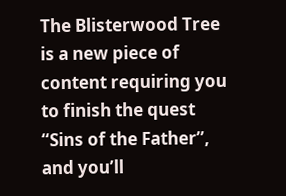The Blisterwood Tree is a new piece of content requiring you to finish the quest “Sins of the Father”, and you’ll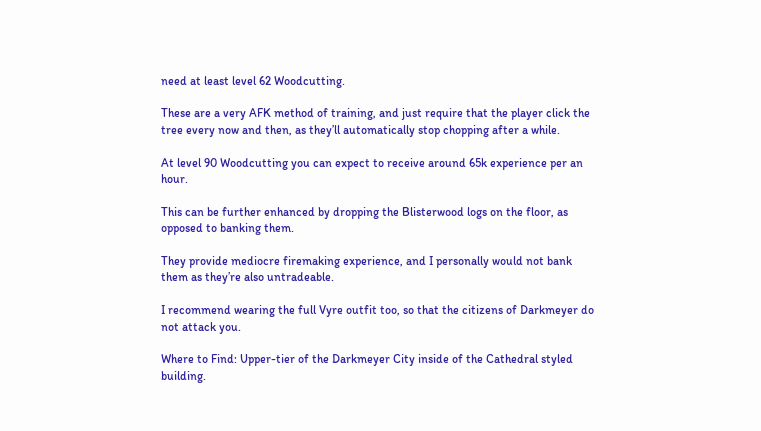need at least level 62 Woodcutting.

These are a very AFK method of training, and just require that the player click the tree every now and then, as they’ll automatically stop chopping after a while.

At level 90 Woodcutting you can expect to receive around 65k experience per an hour.

This can be further enhanced by dropping the Blisterwood logs on the floor, as opposed to banking them.

They provide mediocre firemaking experience, and I personally would not bank them as they’re also untradeable.

I recommend wearing the full Vyre outfit too, so that the citizens of Darkmeyer do not attack you.

Where to Find: Upper-tier of the Darkmeyer City inside of the Cathedral styled building.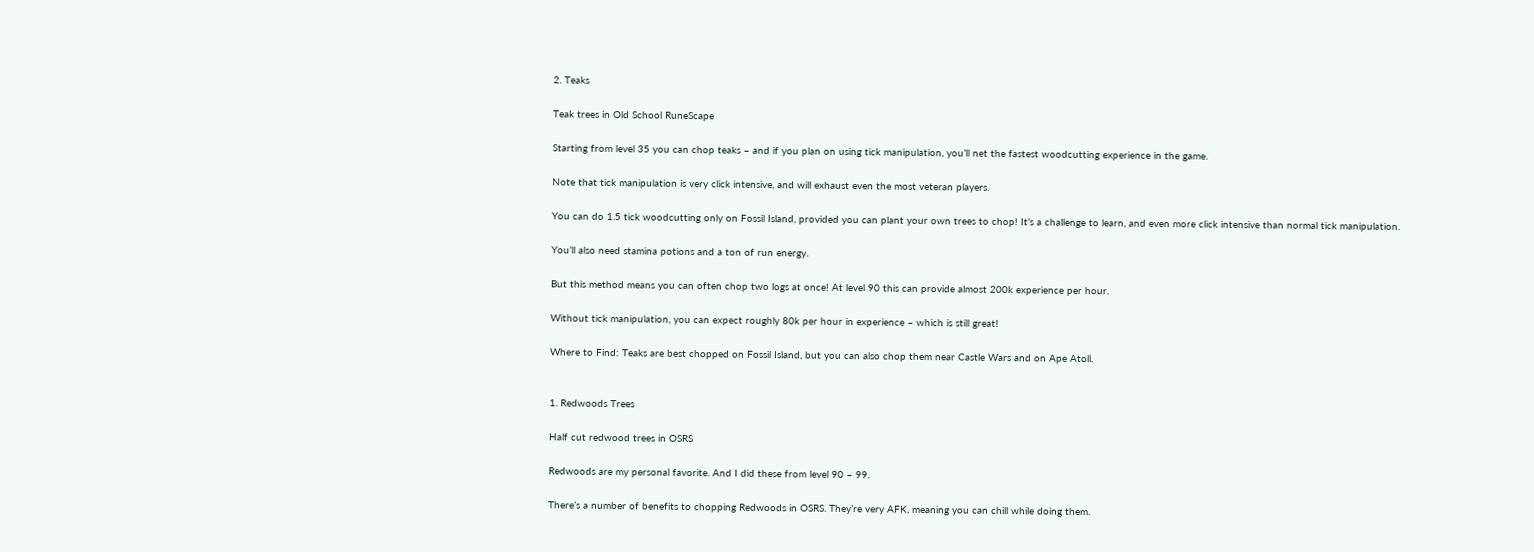2. Teaks

Teak trees in Old School RuneScape

Starting from level 35 you can chop teaks – and if you plan on using tick manipulation, you’ll net the fastest woodcutting experience in the game.

Note that tick manipulation is very click intensive, and will exhaust even the most veteran players.

You can do 1.5 tick woodcutting only on Fossil Island, provided you can plant your own trees to chop! It’s a challenge to learn, and even more click intensive than normal tick manipulation.

You’ll also need stamina potions and a ton of run energy.

But this method means you can often chop two logs at once! At level 90 this can provide almost 200k experience per hour.

Without tick manipulation, you can expect roughly 80k per hour in experience – which is still great!

Where to Find: Teaks are best chopped on Fossil Island, but you can also chop them near Castle Wars and on Ape Atoll.


1. Redwoods Trees

Half cut redwood trees in OSRS

Redwoods are my personal favorite. And I did these from level 90 – 99.

There’s a number of benefits to chopping Redwoods in OSRS. They’re very AFK, meaning you can chill while doing them.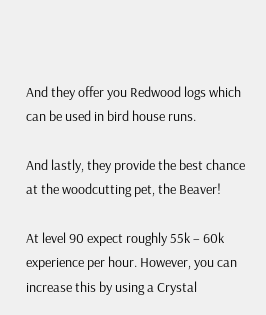And they offer you Redwood logs which can be used in bird house runs.

And lastly, they provide the best chance at the woodcutting pet, the Beaver!

At level 90 expect roughly 55k – 60k experience per hour. However, you can increase this by using a Crystal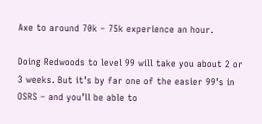Axe to around 70k – 75k experience an hour.

Doing Redwoods to level 99 will take you about 2 or 3 weeks. But it’s by far one of the easier 99’s in OSRS – and you’ll be able to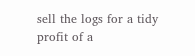sell the logs for a tidy profit of a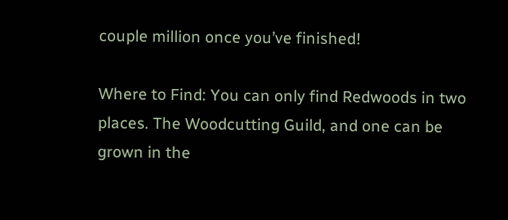couple million once you’ve finished!

Where to Find: You can only find Redwoods in two places. The Woodcutting Guild, and one can be grown in the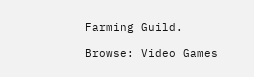Farming Guild.

Browse: Video Games